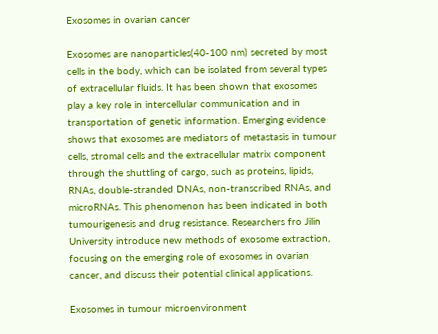Exosomes in ovarian cancer

Exosomes are nanoparticles(40-100 nm) secreted by most cells in the body, which can be isolated from several types of extracellular fluids. It has been shown that exosomes play a key role in intercellular communication and in transportation of genetic information. Emerging evidence shows that exosomes are mediators of metastasis in tumour cells, stromal cells and the extracellular matrix component through the shuttling of cargo, such as proteins, lipids, RNAs, double-stranded DNAs, non-transcribed RNAs, and microRNAs. This phenomenon has been indicated in both tumourigenesis and drug resistance. Researchers fro Jilin University introduce new methods of exosome extraction, focusing on the emerging role of exosomes in ovarian cancer, and discuss their potential clinical applications.

Exosomes in tumour microenvironment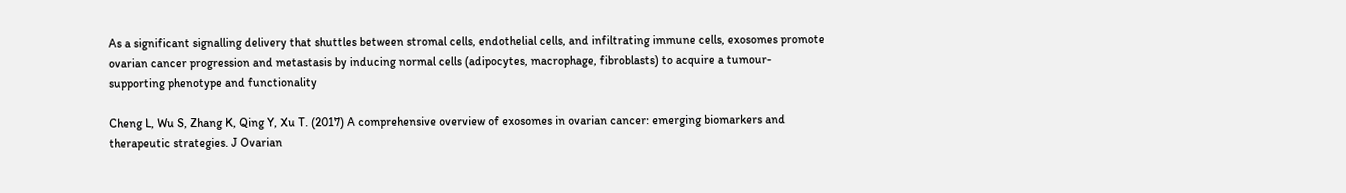As a significant signalling delivery that shuttles between stromal cells, endothelial cells, and infiltrating immune cells, exosomes promote ovarian cancer progression and metastasis by inducing normal cells (adipocytes, macrophage, fibroblasts) to acquire a tumour-supporting phenotype and functionality

Cheng L, Wu S, Zhang K, Qing Y, Xu T. (2017) A comprehensive overview of exosomes in ovarian cancer: emerging biomarkers and therapeutic strategies. J Ovarian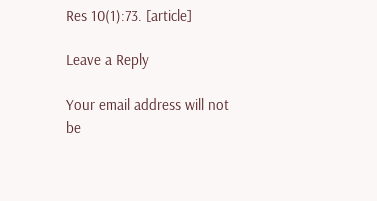Res 10(1):73. [article]

Leave a Reply

Your email address will not be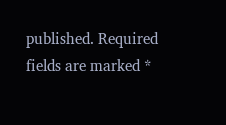published. Required fields are marked *